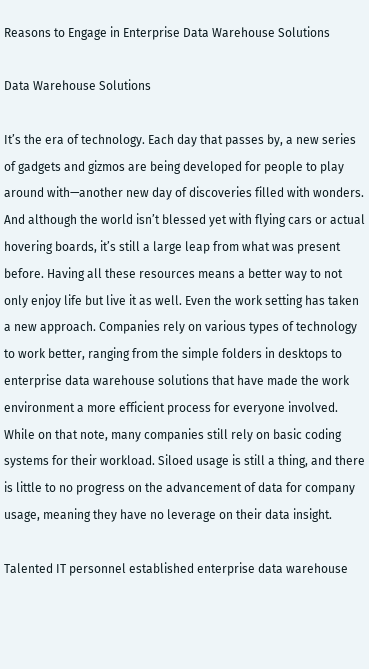Reasons to Engage in Enterprise Data Warehouse Solutions

Data Warehouse Solutions

It’s the era of technology. Each day that passes by, a new series of gadgets and gizmos are being developed for people to play around with—another new day of discoveries filled with wonders. And although the world isn’t blessed yet with flying cars or actual hovering boards, it’s still a large leap from what was present before. Having all these resources means a better way to not only enjoy life but live it as well. Even the work setting has taken a new approach. Companies rely on various types of technology to work better, ranging from the simple folders in desktops to enterprise data warehouse solutions that have made the work environment a more efficient process for everyone involved. While on that note, many companies still rely on basic coding systems for their workload. Siloed usage is still a thing, and there is little to no progress on the advancement of data for company usage, meaning they have no leverage on their data insight.

Talented IT personnel established enterprise data warehouse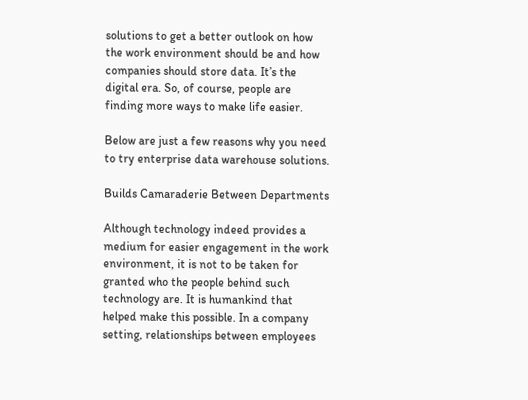solutions to get a better outlook on how the work environment should be and how companies should store data. It’s the digital era. So, of course, people are finding more ways to make life easier.

Below are just a few reasons why you need to try enterprise data warehouse solutions.

Builds Camaraderie Between Departments

Although technology indeed provides a medium for easier engagement in the work environment, it is not to be taken for granted who the people behind such technology are. It is humankind that helped make this possible. In a company setting, relationships between employees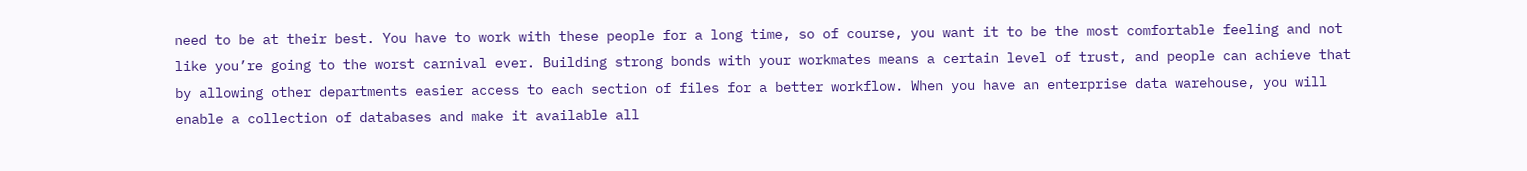need to be at their best. You have to work with these people for a long time, so of course, you want it to be the most comfortable feeling and not like you’re going to the worst carnival ever. Building strong bonds with your workmates means a certain level of trust, and people can achieve that by allowing other departments easier access to each section of files for a better workflow. When you have an enterprise data warehouse, you will enable a collection of databases and make it available all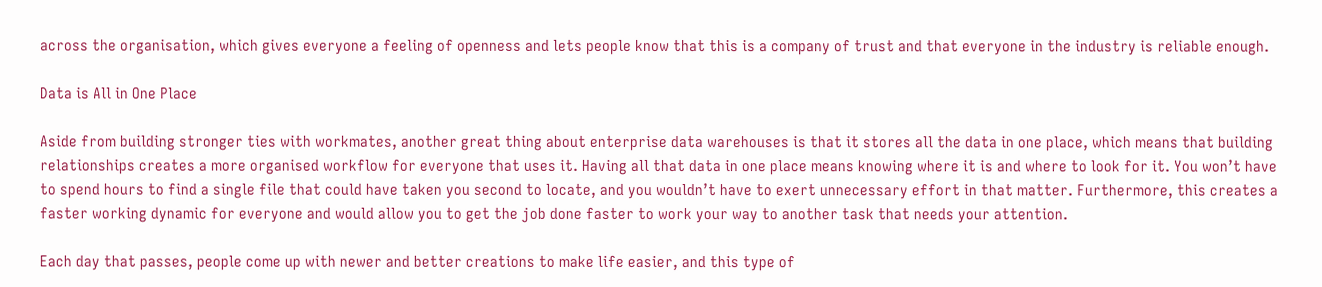across the organisation, which gives everyone a feeling of openness and lets people know that this is a company of trust and that everyone in the industry is reliable enough.

Data is All in One Place

Aside from building stronger ties with workmates, another great thing about enterprise data warehouses is that it stores all the data in one place, which means that building relationships creates a more organised workflow for everyone that uses it. Having all that data in one place means knowing where it is and where to look for it. You won’t have to spend hours to find a single file that could have taken you second to locate, and you wouldn’t have to exert unnecessary effort in that matter. Furthermore, this creates a faster working dynamic for everyone and would allow you to get the job done faster to work your way to another task that needs your attention.

Each day that passes, people come up with newer and better creations to make life easier, and this type of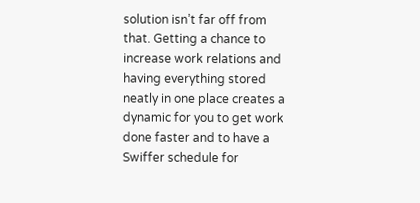solution isn’t far off from that. Getting a chance to increase work relations and having everything stored neatly in one place creates a dynamic for you to get work done faster and to have a Swiffer schedule for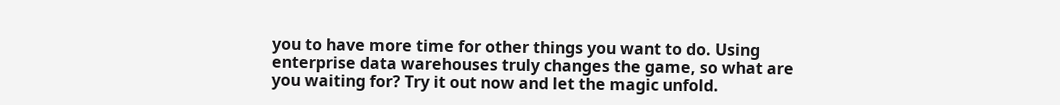you to have more time for other things you want to do. Using enterprise data warehouses truly changes the game, so what are you waiting for? Try it out now and let the magic unfold.